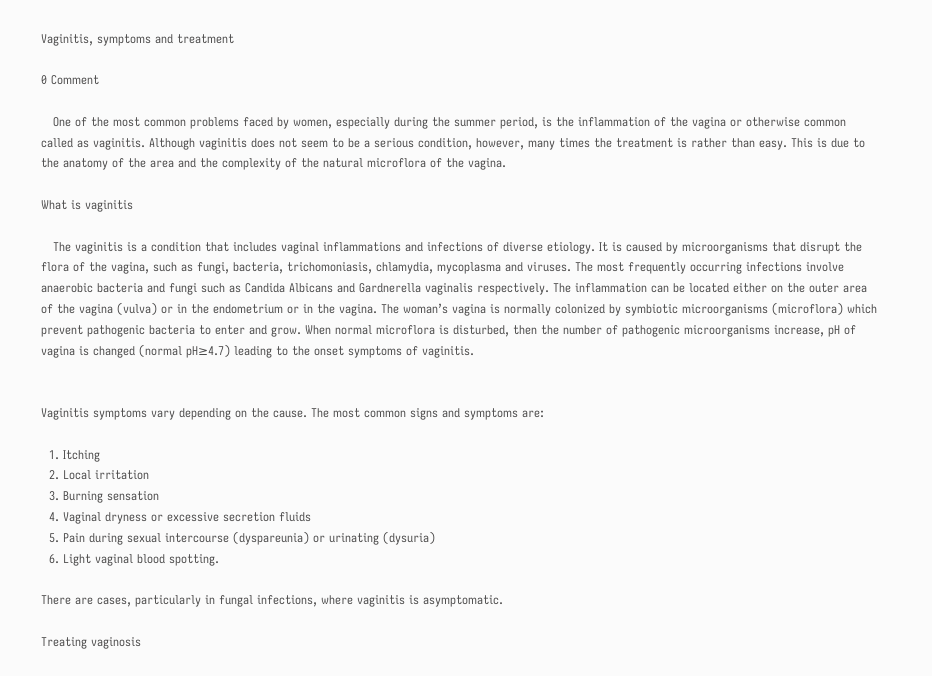Vaginitis, symptoms and treatment

0 Comment

   One of the most common problems faced by women, especially during the summer period, is the inflammation of the vagina or otherwise common called as vaginitis. Although vaginitis does not seem to be a serious condition, however, many times the treatment is rather than easy. This is due to the anatomy of the area and the complexity of the natural microflora of the vagina.

What is vaginitis

   The vaginitis is a condition that includes vaginal inflammations and infections of diverse etiology. It is caused by microorganisms that disrupt the flora of the vagina, such as fungi, bacteria, trichomoniasis, chlamydia, mycoplasma and viruses. The most frequently occurring infections involve anaerobic bacteria and fungi such as Candida Albicans and Gardnerella vaginalis respectively. The inflammation can be located either on the outer area of the vagina (vulva) or in the endometrium or in the vagina. The woman’s vagina is normally colonized by symbiotic microorganisms (microflora) which prevent pathogenic bacteria to enter and grow. When normal microflora is disturbed, then the number of pathogenic microorganisms increase, pH of vagina is changed (normal pH≥4.7) leading to the onset symptoms of vaginitis.


Vaginitis symptoms vary depending on the cause. The most common signs and symptoms are:

  1. Itching
  2. Local irritation
  3. Burning sensation
  4. Vaginal dryness or excessive secretion fluids
  5. Pain during sexual intercourse (dyspareunia) or urinating (dysuria)
  6. Light vaginal blood spotting.

There are cases, particularly in fungal infections, where vaginitis is asymptomatic.

Treating vaginosis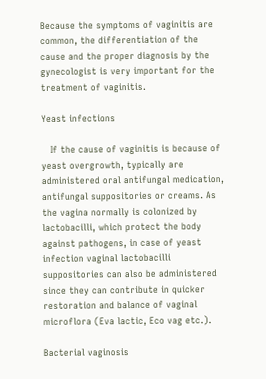Because the symptoms of vaginitis are common, the differentiation of the cause and the proper diagnosis by the gynecologist is very important for the treatment of vaginitis.

Yeast infections

   If the cause of vaginitis is because of yeast overgrowth, typically are administered oral antifungal medication, antifungal suppositories or creams. As the vagina normally is colonized by lactobacilli, which protect the body against pathogens, in case of yeast infection vaginal lactobacilli suppositories can also be administered since they can contribute in quicker restoration and balance of vaginal microflora (Eva lactic, Eco vag etc.).

Bacterial vaginosis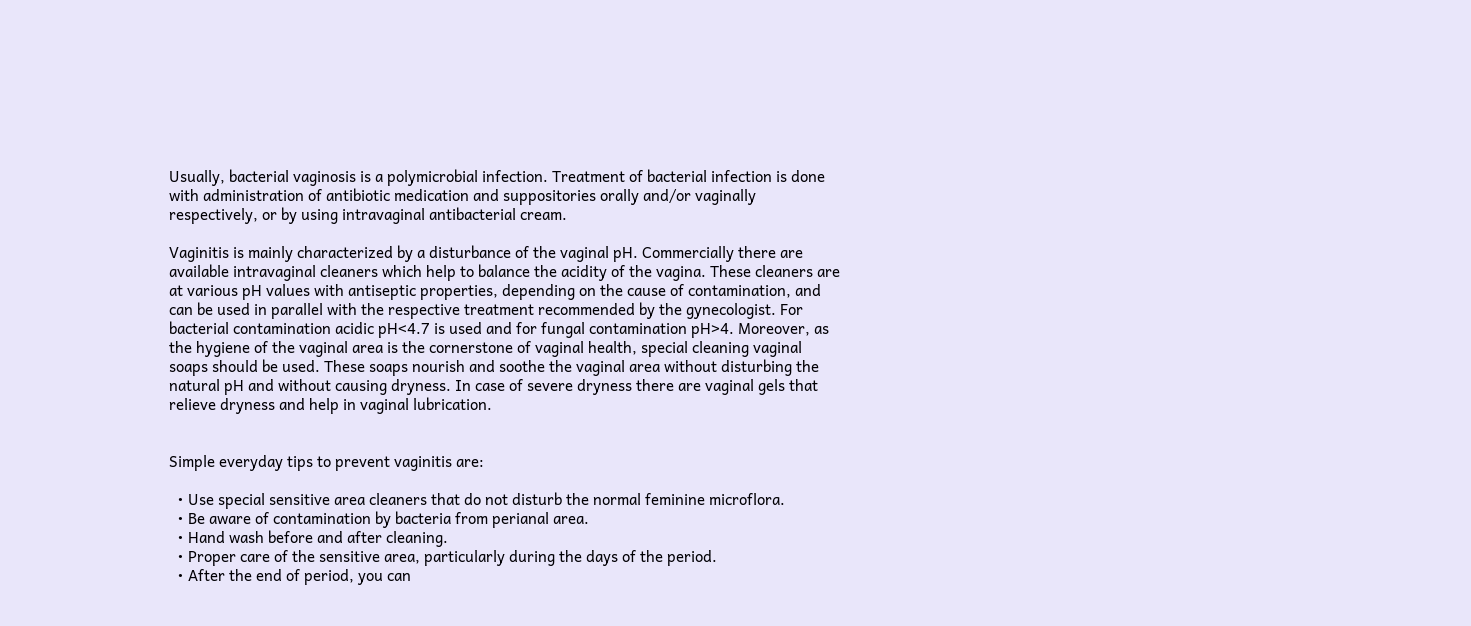Usually, bacterial vaginosis is a polymicrobial infection. Treatment of bacterial infection is done with administration of antibiotic medication and suppositories orally and/or vaginally respectively, or by using intravaginal antibacterial cream.

Vaginitis is mainly characterized by a disturbance of the vaginal pH. Commercially there are available intravaginal cleaners which help to balance the acidity of the vagina. These cleaners are at various pH values with antiseptic properties, depending on the cause of contamination, and can be used in parallel with the respective treatment recommended by the gynecologist. For bacterial contamination acidic pH<4.7 is used and for fungal contamination pH>4. Moreover, as the hygiene of the vaginal area is the cornerstone of vaginal health, special cleaning vaginal soaps should be used. These soaps nourish and soothe the vaginal area without disturbing the natural pH and without causing dryness. In case of severe dryness there are vaginal gels that relieve dryness and help in vaginal lubrication.


Simple everyday tips to prevent vaginitis are:

  • Use special sensitive area cleaners that do not disturb the normal feminine microflora.
  • Be aware of contamination by bacteria from perianal area.
  • Hand wash before and after cleaning.
  • Proper care of the sensitive area, particularly during the days of the period.
  • After the end of period, you can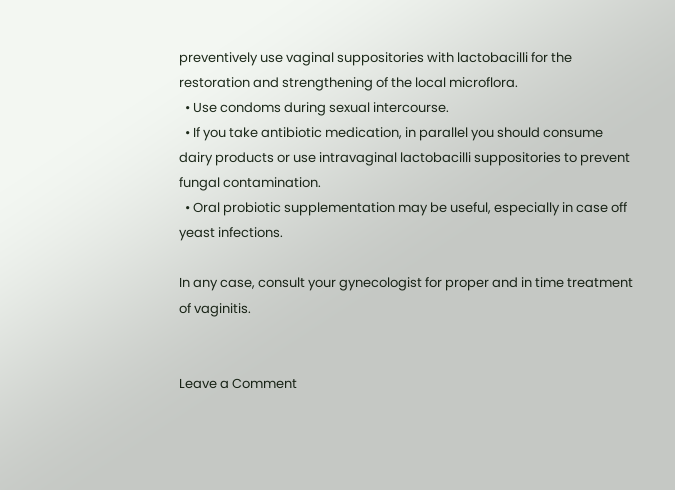preventively use vaginal suppositories with lactobacilli for the restoration and strengthening of the local microflora.
  • Use condoms during sexual intercourse.
  • If you take antibiotic medication, in parallel you should consume dairy products or use intravaginal lactobacilli suppositories to prevent fungal contamination.
  • Oral probiotic supplementation may be useful, especially in case off yeast infections.

In any case, consult your gynecologist for proper and in time treatment of vaginitis.


Leave a Comment